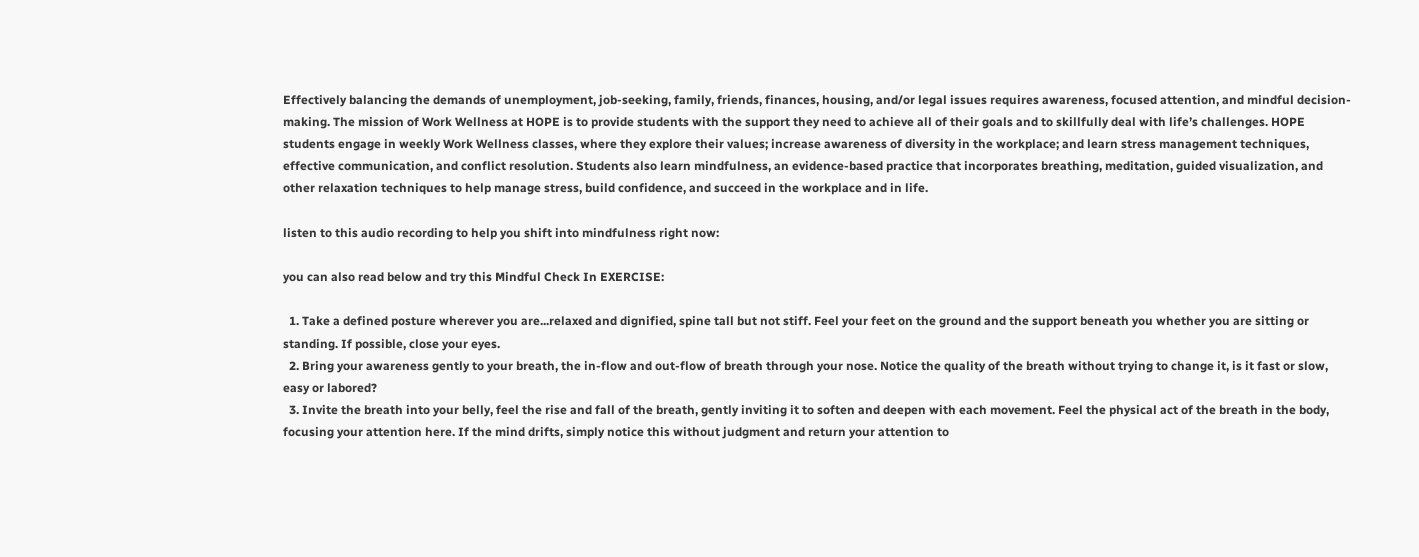Effectively balancing the demands of unemployment, job-seeking, family, friends, finances, housing, and/or legal issues requires awareness, focused attention, and mindful decision-making. The mission of Work Wellness at HOPE is to provide students with the support they need to achieve all of their goals and to skillfully deal with life’s challenges. HOPE students engage in weekly Work Wellness classes, where they explore their values; increase awareness of diversity in the workplace; and learn stress management techniques, effective communication, and conflict resolution. Students also learn mindfulness, an evidence-based practice that incorporates breathing, meditation, guided visualization, and other relaxation techniques to help manage stress, build confidence, and succeed in the workplace and in life.

listen to this audio recording to help you shift into mindfulness right now:

you can also read below and try this Mindful Check In EXERCISE:

  1. Take a defined posture wherever you are...relaxed and dignified, spine tall but not stiff. Feel your feet on the ground and the support beneath you whether you are sitting or standing. If possible, close your eyes.
  2. Bring your awareness gently to your breath, the in-flow and out-flow of breath through your nose. Notice the quality of the breath without trying to change it, is it fast or slow, easy or labored?
  3. Invite the breath into your belly, feel the rise and fall of the breath, gently inviting it to soften and deepen with each movement. Feel the physical act of the breath in the body, focusing your attention here. If the mind drifts, simply notice this without judgment and return your attention to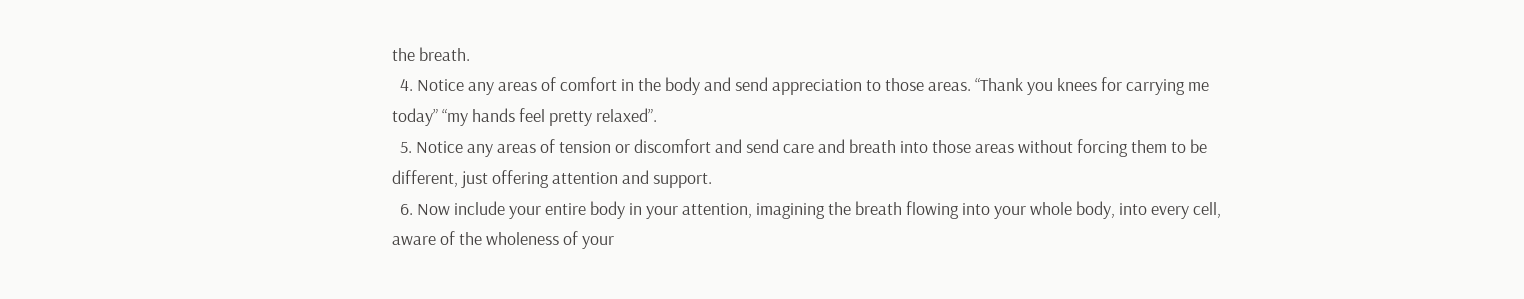the breath.
  4. Notice any areas of comfort in the body and send appreciation to those areas. “Thank you knees for carrying me today” “my hands feel pretty relaxed”.
  5. Notice any areas of tension or discomfort and send care and breath into those areas without forcing them to be different, just offering attention and support.
  6. Now include your entire body in your attention, imagining the breath flowing into your whole body, into every cell, aware of the wholeness of your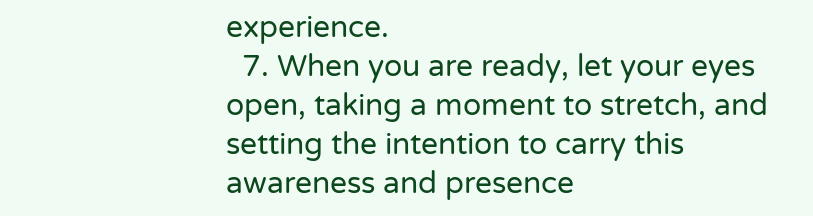experience.
  7. When you are ready, let your eyes open, taking a moment to stretch, and setting the intention to carry this awareness and presence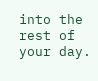into the rest of your day.